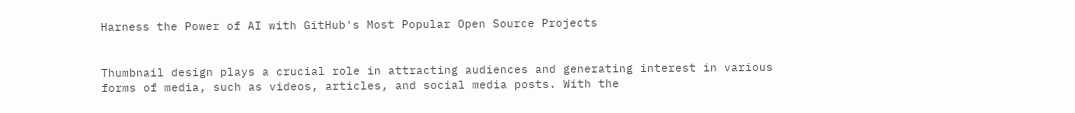Harness the Power of AI with GitHub's Most Popular Open Source Projects


Thumbnail design plays a crucial role in attracting audiences and generating interest in various forms of media, such as videos, articles, and social media posts. With the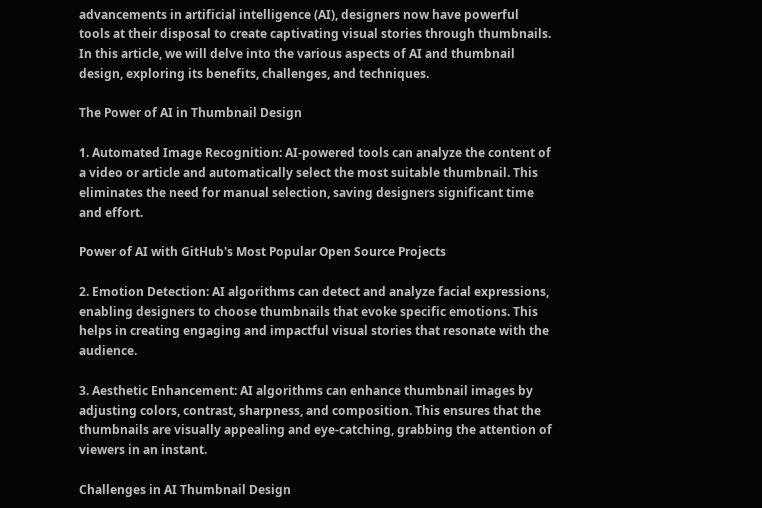advancements in artificial intelligence (AI), designers now have powerful tools at their disposal to create captivating visual stories through thumbnails. In this article, we will delve into the various aspects of AI and thumbnail design, exploring its benefits, challenges, and techniques.

The Power of AI in Thumbnail Design

1. Automated Image Recognition: AI-powered tools can analyze the content of a video or article and automatically select the most suitable thumbnail. This eliminates the need for manual selection, saving designers significant time and effort.

Power of AI with GitHub's Most Popular Open Source Projects

2. Emotion Detection: AI algorithms can detect and analyze facial expressions, enabling designers to choose thumbnails that evoke specific emotions. This helps in creating engaging and impactful visual stories that resonate with the audience.

3. Aesthetic Enhancement: AI algorithms can enhance thumbnail images by adjusting colors, contrast, sharpness, and composition. This ensures that the thumbnails are visually appealing and eye-catching, grabbing the attention of viewers in an instant.

Challenges in AI Thumbnail Design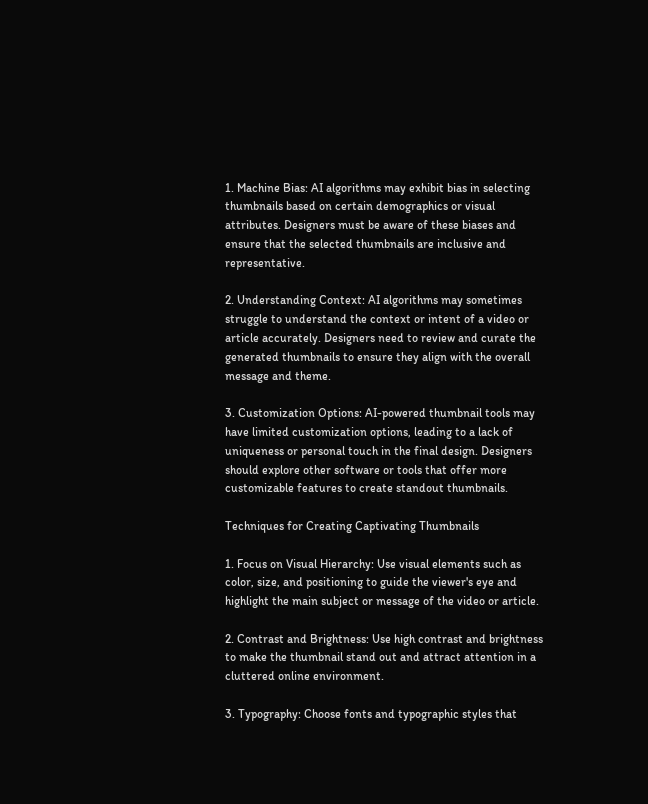1. Machine Bias: AI algorithms may exhibit bias in selecting thumbnails based on certain demographics or visual attributes. Designers must be aware of these biases and ensure that the selected thumbnails are inclusive and representative.

2. Understanding Context: AI algorithms may sometimes struggle to understand the context or intent of a video or article accurately. Designers need to review and curate the generated thumbnails to ensure they align with the overall message and theme.

3. Customization Options: AI-powered thumbnail tools may have limited customization options, leading to a lack of uniqueness or personal touch in the final design. Designers should explore other software or tools that offer more customizable features to create standout thumbnails.

Techniques for Creating Captivating Thumbnails

1. Focus on Visual Hierarchy: Use visual elements such as color, size, and positioning to guide the viewer's eye and highlight the main subject or message of the video or article.

2. Contrast and Brightness: Use high contrast and brightness to make the thumbnail stand out and attract attention in a cluttered online environment.

3. Typography: Choose fonts and typographic styles that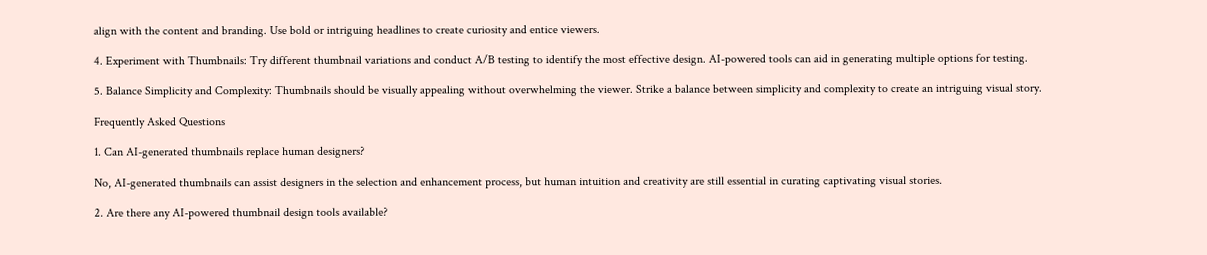align with the content and branding. Use bold or intriguing headlines to create curiosity and entice viewers.

4. Experiment with Thumbnails: Try different thumbnail variations and conduct A/B testing to identify the most effective design. AI-powered tools can aid in generating multiple options for testing.

5. Balance Simplicity and Complexity: Thumbnails should be visually appealing without overwhelming the viewer. Strike a balance between simplicity and complexity to create an intriguing visual story.

Frequently Asked Questions

1. Can AI-generated thumbnails replace human designers?

No, AI-generated thumbnails can assist designers in the selection and enhancement process, but human intuition and creativity are still essential in curating captivating visual stories.

2. Are there any AI-powered thumbnail design tools available?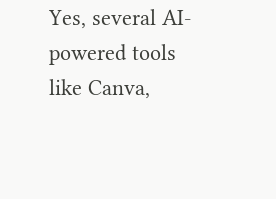Yes, several AI-powered tools like Canva,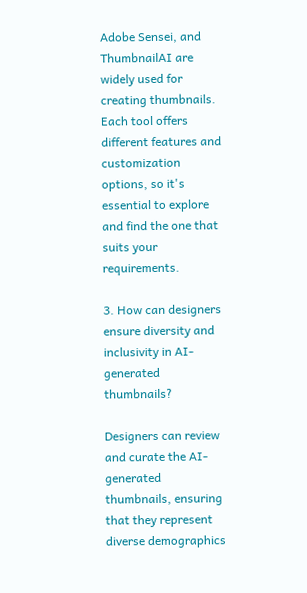Adobe Sensei, and ThumbnailAI are widely used for creating thumbnails. Each tool offers different features and customization options, so it's essential to explore and find the one that suits your requirements.

3. How can designers ensure diversity and inclusivity in AI-generated thumbnails?

Designers can review and curate the AI-generated thumbnails, ensuring that they represent diverse demographics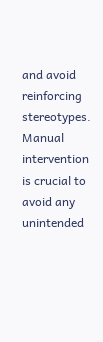and avoid reinforcing stereotypes. Manual intervention is crucial to avoid any unintended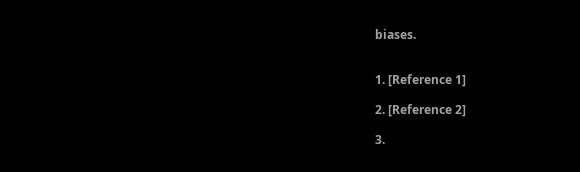biases.


1. [Reference 1]

2. [Reference 2]

3.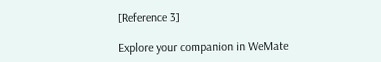[Reference 3]

Explore your companion in WeMate